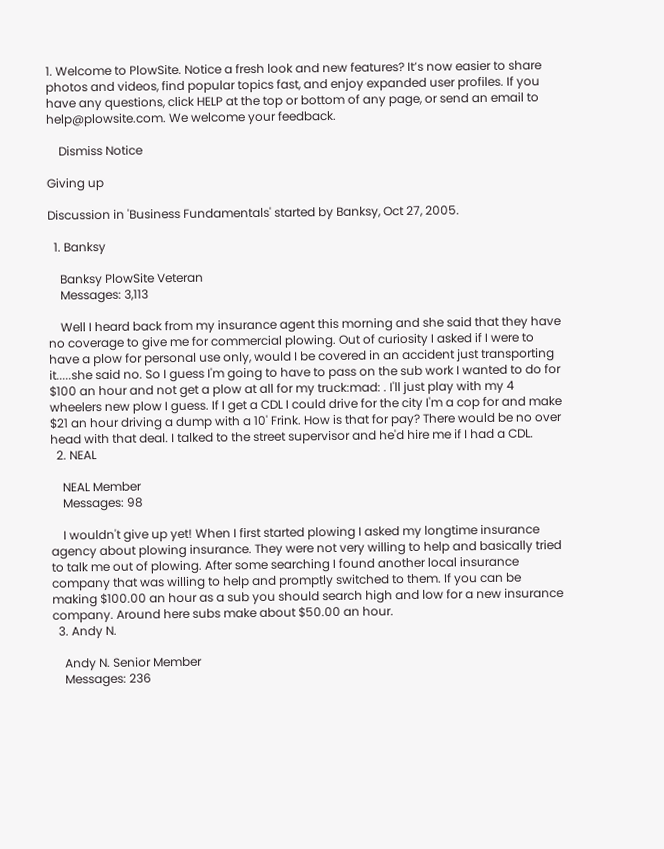1. Welcome to PlowSite. Notice a fresh look and new features? It’s now easier to share photos and videos, find popular topics fast, and enjoy expanded user profiles. If you have any questions, click HELP at the top or bottom of any page, or send an email to help@plowsite.com. We welcome your feedback.

    Dismiss Notice

Giving up

Discussion in 'Business Fundamentals' started by Banksy, Oct 27, 2005.

  1. Banksy

    Banksy PlowSite Veteran
    Messages: 3,113

    Well I heard back from my insurance agent this morning and she said that they have no coverage to give me for commercial plowing. Out of curiosity I asked if I were to have a plow for personal use only, would I be covered in an accident just transporting it.....she said no. So I guess I'm going to have to pass on the sub work I wanted to do for $100 an hour and not get a plow at all for my truck:mad: . I'll just play with my 4 wheelers new plow I guess. If I get a CDL I could drive for the city I'm a cop for and make $21 an hour driving a dump with a 10' Frink. How is that for pay? There would be no over head with that deal. I talked to the street supervisor and he'd hire me if I had a CDL.
  2. NEAL

    NEAL Member
    Messages: 98

    I wouldn't give up yet! When I first started plowing I asked my longtime insurance agency about plowing insurance. They were not very willing to help and basically tried to talk me out of plowing. After some searching I found another local insurance company that was willing to help and promptly switched to them. If you can be making $100.00 an hour as a sub you should search high and low for a new insurance company. Around here subs make about $50.00 an hour.
  3. Andy N.

    Andy N. Senior Member
    Messages: 236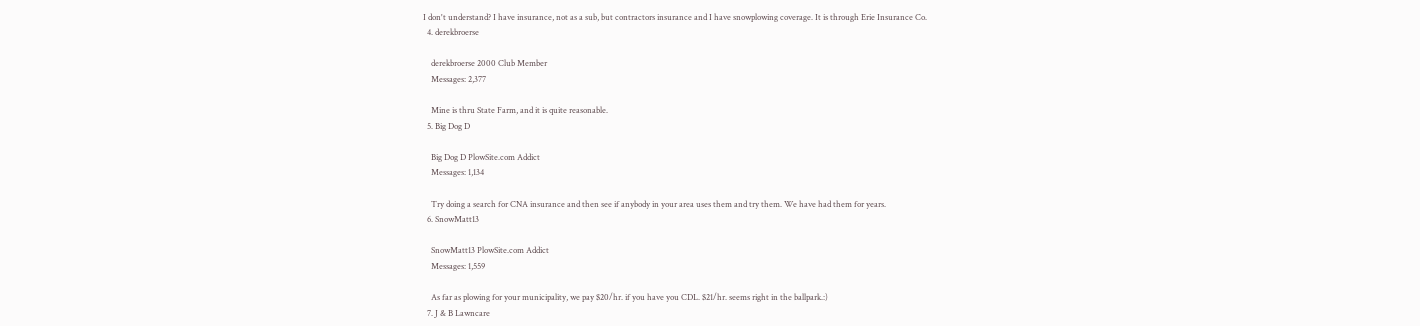I don't understand? I have insurance, not as a sub, but contractors insurance and I have snowplowing coverage. It is through Erie Insurance Co.
  4. derekbroerse

    derekbroerse 2000 Club Member
    Messages: 2,377

    Mine is thru State Farm, and it is quite reasonable.
  5. Big Dog D

    Big Dog D PlowSite.com Addict
    Messages: 1,134

    Try doing a search for CNA insurance and then see if anybody in your area uses them and try them. We have had them for years.
  6. SnowMatt13

    SnowMatt13 PlowSite.com Addict
    Messages: 1,559

    As far as plowing for your municipality, we pay $20/hr. if you have you CDL. $21/hr. seems right in the ballpark.:)
  7. J & B Lawncare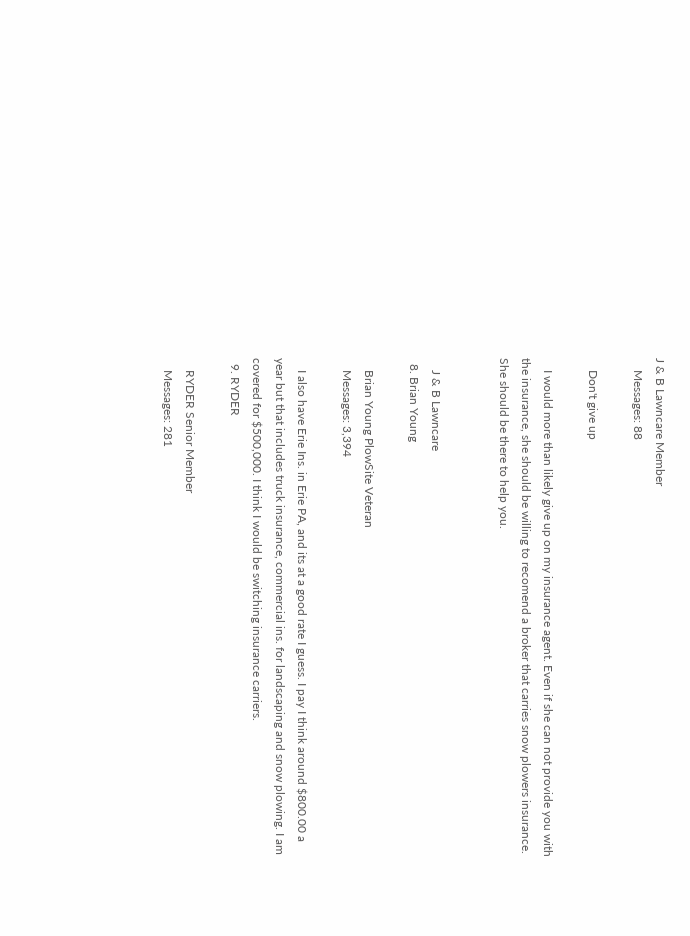J & B Lawncare Member
    Messages: 88

    Don't give up

    I would more than likely give up on my insurance agent. Even if she can not provide you with the insurance, she should be willing to recomend a broker that carries snow plowers insurance. She should be there to help you.


    J & B Lawncare
  8. Brian Young

    Brian Young PlowSite Veteran
    Messages: 3,394

    I also have Erie Ins. in Erie PA, and its at a good rate I guess. I pay I think around $800.00 a year but that includes truck insurance, commercial ins. for landscaping and snow plowing. I am covered for $500,000. I think I would be switching insurance carriers.
  9. RYDER

    RYDER Senior Member
    Messages: 281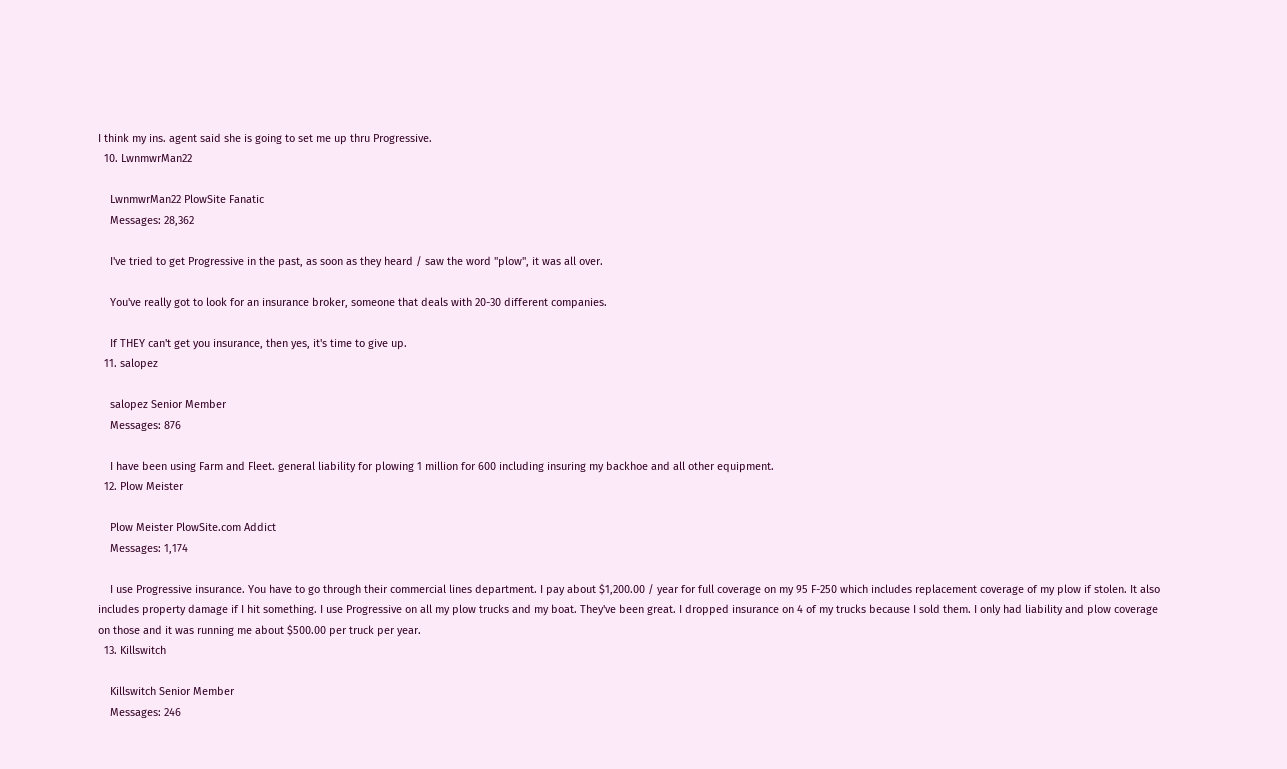I think my ins. agent said she is going to set me up thru Progressive.
  10. LwnmwrMan22

    LwnmwrMan22 PlowSite Fanatic
    Messages: 28,362

    I've tried to get Progressive in the past, as soon as they heard / saw the word "plow", it was all over.

    You've really got to look for an insurance broker, someone that deals with 20-30 different companies.

    If THEY can't get you insurance, then yes, it's time to give up.
  11. salopez

    salopez Senior Member
    Messages: 876

    I have been using Farm and Fleet. general liability for plowing 1 million for 600 including insuring my backhoe and all other equipment.
  12. Plow Meister

    Plow Meister PlowSite.com Addict
    Messages: 1,174

    I use Progressive insurance. You have to go through their commercial lines department. I pay about $1,200.00 / year for full coverage on my 95 F-250 which includes replacement coverage of my plow if stolen. It also includes property damage if I hit something. I use Progressive on all my plow trucks and my boat. They've been great. I dropped insurance on 4 of my trucks because I sold them. I only had liability and plow coverage on those and it was running me about $500.00 per truck per year.
  13. Killswitch

    Killswitch Senior Member
    Messages: 246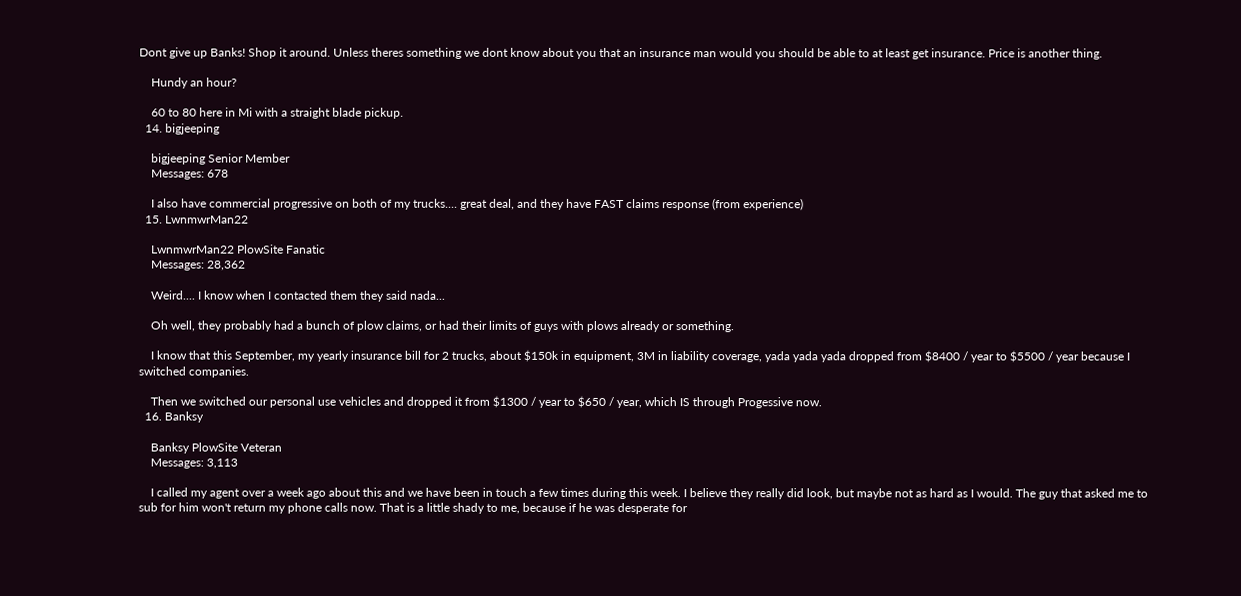Dont give up Banks! Shop it around. Unless theres something we dont know about you that an insurance man would you should be able to at least get insurance. Price is another thing.

    Hundy an hour?

    60 to 80 here in Mi with a straight blade pickup.
  14. bigjeeping

    bigjeeping Senior Member
    Messages: 678

    I also have commercial progressive on both of my trucks.... great deal, and they have FAST claims response (from experience)
  15. LwnmwrMan22

    LwnmwrMan22 PlowSite Fanatic
    Messages: 28,362

    Weird.... I know when I contacted them they said nada...

    Oh well, they probably had a bunch of plow claims, or had their limits of guys with plows already or something.

    I know that this September, my yearly insurance bill for 2 trucks, about $150k in equipment, 3M in liability coverage, yada yada yada dropped from $8400 / year to $5500 / year because I switched companies.

    Then we switched our personal use vehicles and dropped it from $1300 / year to $650 / year, which IS through Progessive now.
  16. Banksy

    Banksy PlowSite Veteran
    Messages: 3,113

    I called my agent over a week ago about this and we have been in touch a few times during this week. I believe they really did look, but maybe not as hard as I would. The guy that asked me to sub for him won't return my phone calls now. That is a little shady to me, because if he was desperate for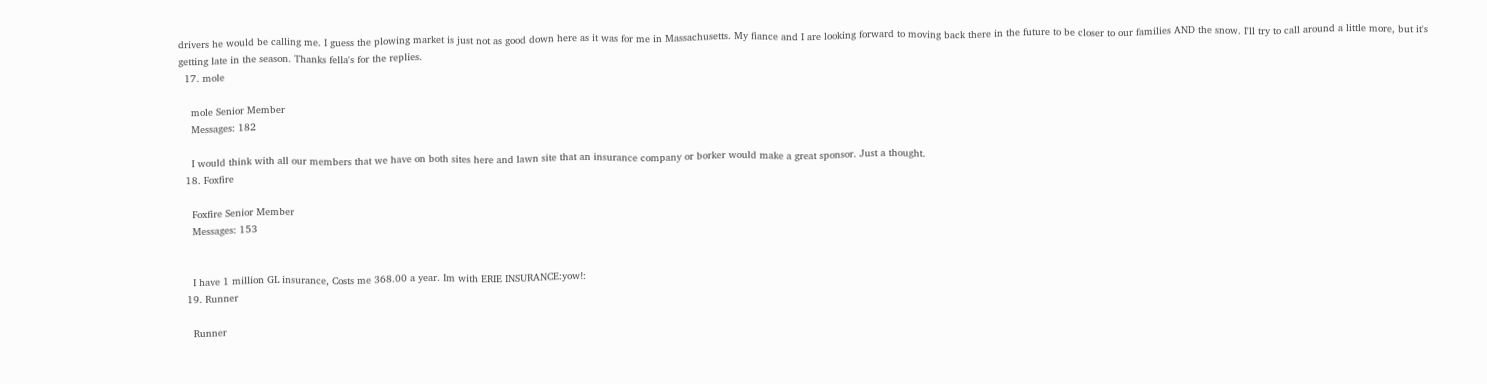drivers he would be calling me. I guess the plowing market is just not as good down here as it was for me in Massachusetts. My fiance and I are looking forward to moving back there in the future to be closer to our families AND the snow. I'll try to call around a little more, but it's getting late in the season. Thanks fella's for the replies.
  17. mole

    mole Senior Member
    Messages: 182

    I would think with all our members that we have on both sites here and lawn site that an insurance company or borker would make a great sponsor. Just a thought.
  18. Foxfire

    Foxfire Senior Member
    Messages: 153


    I have 1 million GL insurance, Costs me 368.00 a year. Im with ERIE INSURANCE:yow!:
  19. Runner

    Runner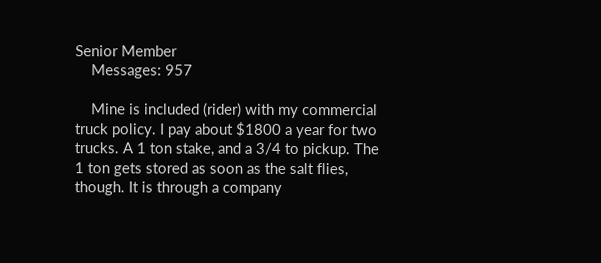Senior Member
    Messages: 957

    Mine is included (rider) with my commercial truck policy. I pay about $1800 a year for two trucks. A 1 ton stake, and a 3/4 to pickup. The 1 ton gets stored as soon as the salt flies, though. It is through a company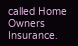called Home Owners Insurance.